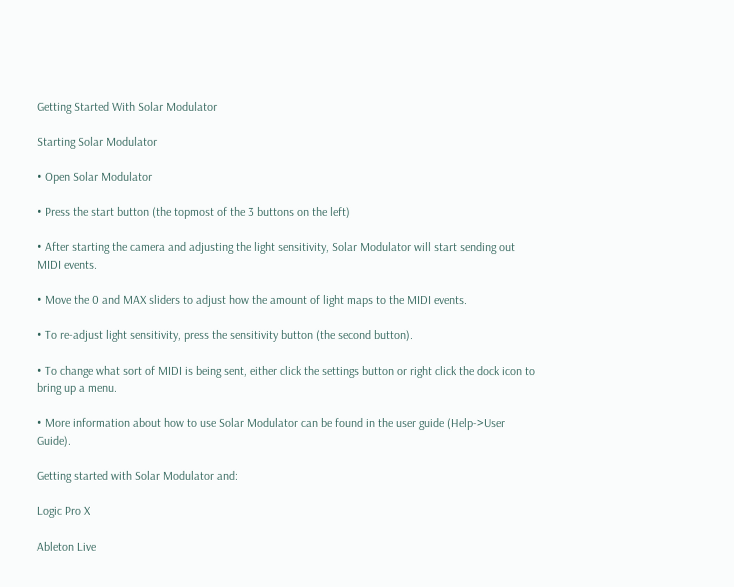Getting Started With Solar Modulator

Starting Solar Modulator

• Open Solar Modulator

• Press the start button (the topmost of the 3 buttons on the left)

• After starting the camera and adjusting the light sensitivity, Solar Modulator will start sending out MIDI events.

• Move the 0 and MAX sliders to adjust how the amount of light maps to the MIDI events.

• To re-adjust light sensitivity, press the sensitivity button (the second button).

• To change what sort of MIDI is being sent, either click the settings button or right click the dock icon to bring up a menu.

• More information about how to use Solar Modulator can be found in the user guide (Help->User Guide).

Getting started with Solar Modulator and:

Logic Pro X

Ableton Live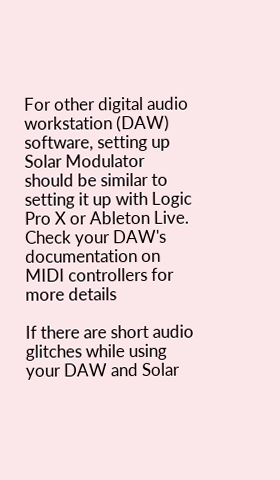For other digital audio workstation (DAW) software, setting up Solar Modulator should be similar to setting it up with Logic Pro X or Ableton Live. Check your DAW's documentation on MIDI controllers for more details

If there are short audio glitches while using your DAW and Solar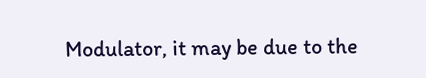Modulator, it may be due to the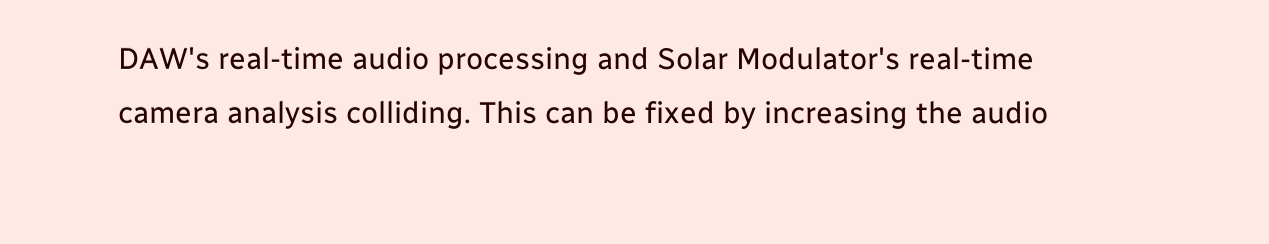DAW's real-time audio processing and Solar Modulator's real-time camera analysis colliding. This can be fixed by increasing the audio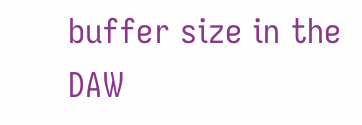buffer size in the DAW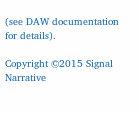(see DAW documentation for details).

Copyright ©2015 Signal Narrative